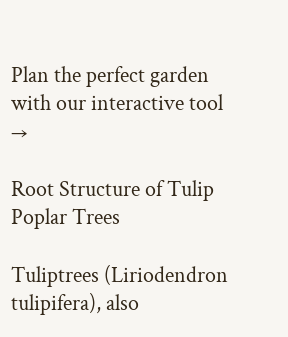Plan the perfect garden with our interactive tool →

Root Structure of Tulip Poplar Trees

Tuliptrees (Liriodendron tulipifera), also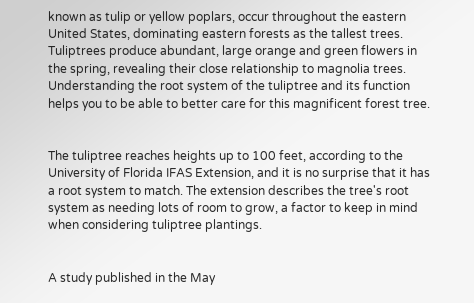known as tulip or yellow poplars, occur throughout the eastern United States, dominating eastern forests as the tallest trees. Tuliptrees produce abundant, large orange and green flowers in the spring, revealing their close relationship to magnolia trees. Understanding the root system of the tuliptree and its function helps you to be able to better care for this magnificent forest tree.


The tuliptree reaches heights up to 100 feet, according to the University of Florida IFAS Extension, and it is no surprise that it has a root system to match. The extension describes the tree's root system as needing lots of room to grow, a factor to keep in mind when considering tuliptree plantings.


A study published in the May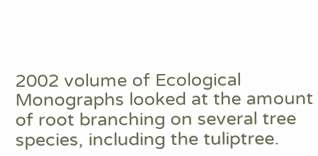2002 volume of Ecological Monographs looked at the amount of root branching on several tree species, including the tuliptree.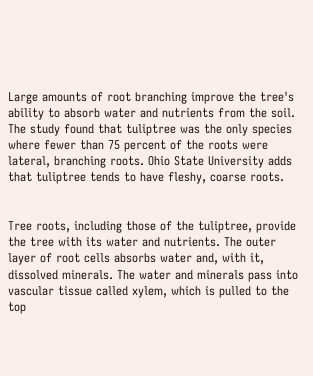Large amounts of root branching improve the tree's ability to absorb water and nutrients from the soil. The study found that tuliptree was the only species where fewer than 75 percent of the roots were lateral, branching roots. Ohio State University adds that tuliptree tends to have fleshy, coarse roots.


Tree roots, including those of the tuliptree, provide the tree with its water and nutrients. The outer layer of root cells absorbs water and, with it, dissolved minerals. The water and minerals pass into vascular tissue called xylem, which is pulled to the top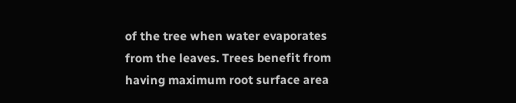of the tree when water evaporates from the leaves. Trees benefit from having maximum root surface area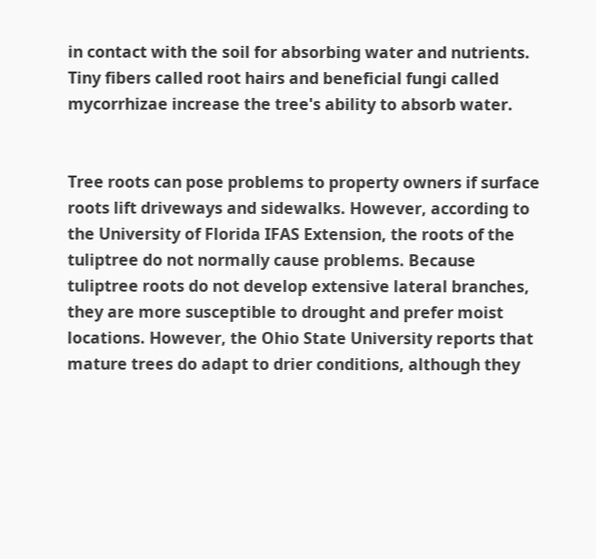in contact with the soil for absorbing water and nutrients. Tiny fibers called root hairs and beneficial fungi called mycorrhizae increase the tree's ability to absorb water.


Tree roots can pose problems to property owners if surface roots lift driveways and sidewalks. However, according to the University of Florida IFAS Extension, the roots of the tuliptree do not normally cause problems. Because tuliptree roots do not develop extensive lateral branches, they are more susceptible to drought and prefer moist locations. However, the Ohio State University reports that mature trees do adapt to drier conditions, although they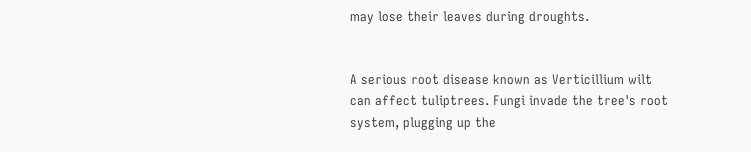may lose their leaves during droughts.


A serious root disease known as Verticillium wilt can affect tuliptrees. Fungi invade the tree's root system, plugging up the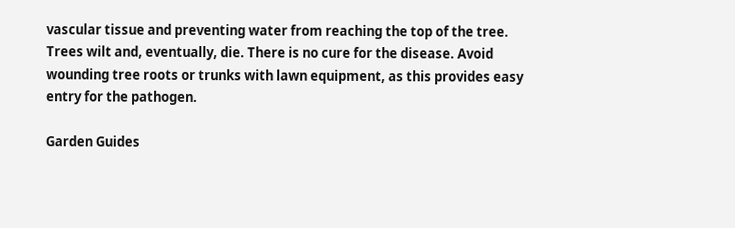vascular tissue and preventing water from reaching the top of the tree. Trees wilt and, eventually, die. There is no cure for the disease. Avoid wounding tree roots or trunks with lawn equipment, as this provides easy entry for the pathogen.

Garden Guides